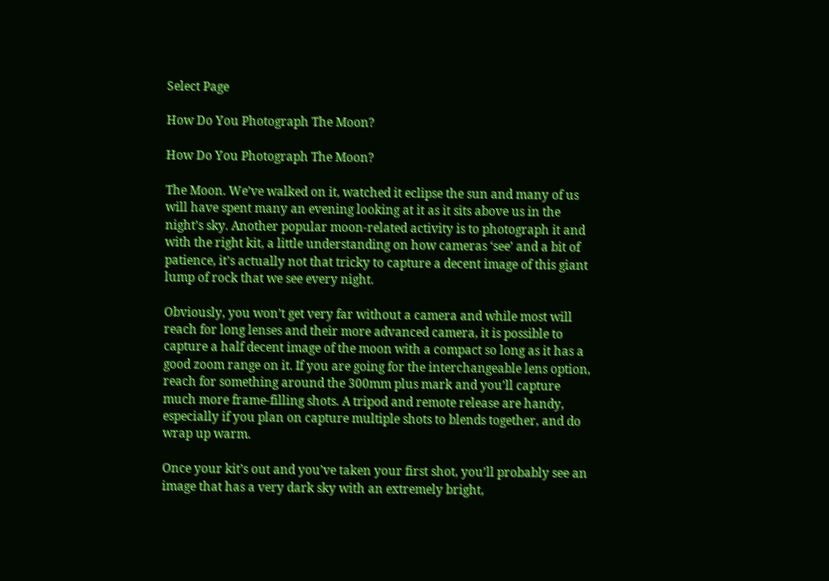Select Page

How Do You Photograph The Moon?

How Do You Photograph The Moon?

The Moon. We’ve walked on it, watched it eclipse the sun and many of us will have spent many an evening looking at it as it sits above us in the night’s sky. Another popular moon-related activity is to photograph it and with the right kit, a little understanding on how cameras ‘see’ and a bit of patience, it’s actually not that tricky to capture a decent image of this giant lump of rock that we see every night.

Obviously, you won’t get very far without a camera and while most will reach for long lenses and their more advanced camera, it is possible to capture a half decent image of the moon with a compact so long as it has a good zoom range on it. If you are going for the interchangeable lens option, reach for something around the 300mm plus mark and you’ll capture much more frame-filling shots. A tripod and remote release are handy, especially if you plan on capture multiple shots to blends together, and do wrap up warm.

Once your kit’s out and you’ve taken your first shot, you’ll probably see an image that has a very dark sky with an extremely bright,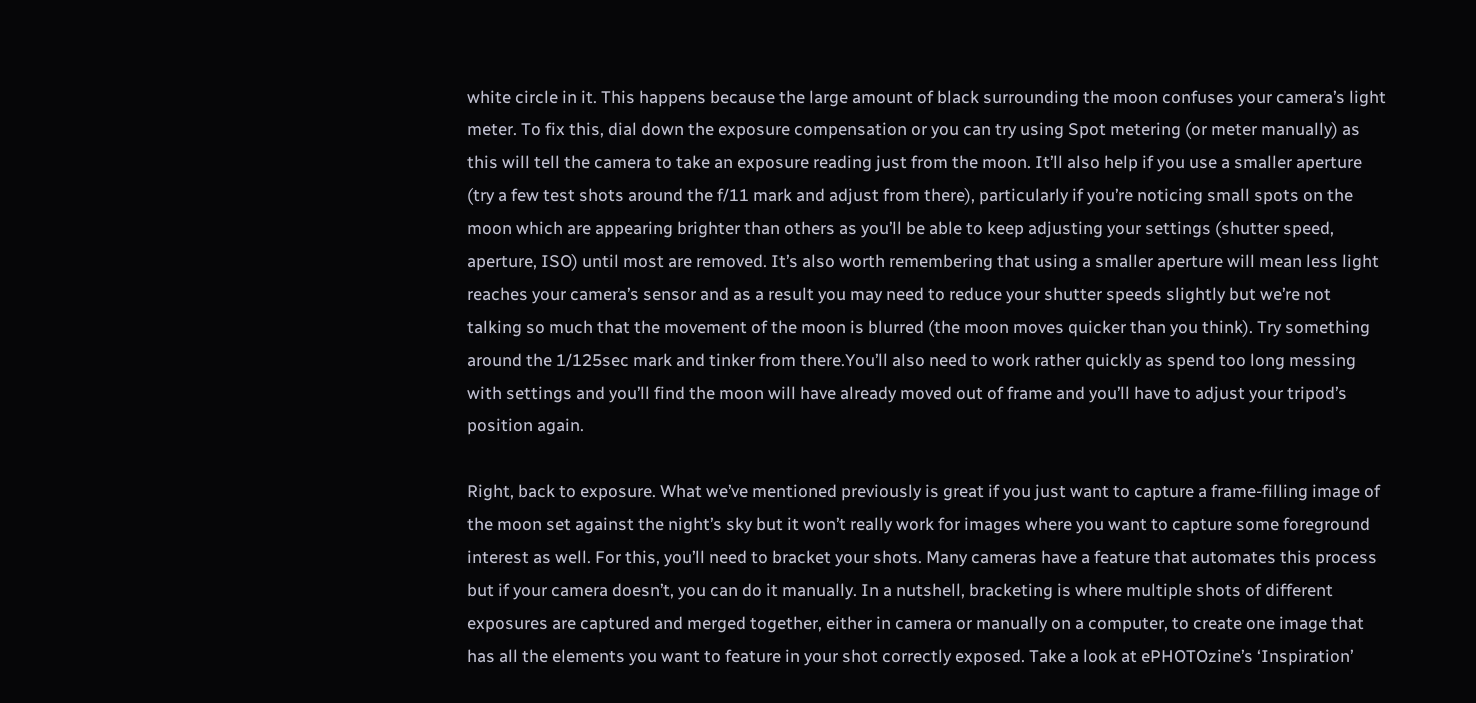white circle in it. This happens because the large amount of black surrounding the moon confuses your camera’s light meter. To fix this, dial down the exposure compensation or you can try using Spot metering (or meter manually) as this will tell the camera to take an exposure reading just from the moon. It’ll also help if you use a smaller aperture (try a few test shots around the f/11 mark and adjust from there), particularly if you’re noticing small spots on the moon which are appearing brighter than others as you’ll be able to keep adjusting your settings (shutter speed, aperture, ISO) until most are removed. It’s also worth remembering that using a smaller aperture will mean less light reaches your camera’s sensor and as a result you may need to reduce your shutter speeds slightly but we’re not talking so much that the movement of the moon is blurred (the moon moves quicker than you think). Try something around the 1/125sec mark and tinker from there.You’ll also need to work rather quickly as spend too long messing with settings and you’ll find the moon will have already moved out of frame and you’ll have to adjust your tripod’s position again.

Right, back to exposure. What we’ve mentioned previously is great if you just want to capture a frame-filling image of the moon set against the night’s sky but it won’t really work for images where you want to capture some foreground interest as well. For this, you’ll need to bracket your shots. Many cameras have a feature that automates this process but if your camera doesn’t, you can do it manually. In a nutshell, bracketing is where multiple shots of different exposures are captured and merged together, either in camera or manually on a computer, to create one image that has all the elements you want to feature in your shot correctly exposed. Take a look at ePHOTOzine’s ‘Inspiration’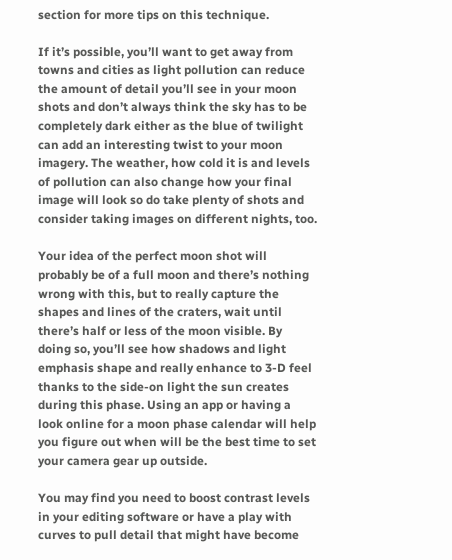section for more tips on this technique.

If it’s possible, you’ll want to get away from towns and cities as light pollution can reduce the amount of detail you’ll see in your moon shots and don’t always think the sky has to be completely dark either as the blue of twilight can add an interesting twist to your moon imagery. The weather, how cold it is and levels of pollution can also change how your final image will look so do take plenty of shots and consider taking images on different nights, too.

Your idea of the perfect moon shot will probably be of a full moon and there’s nothing wrong with this, but to really capture the shapes and lines of the craters, wait until there’s half or less of the moon visible. By doing so, you’ll see how shadows and light emphasis shape and really enhance to 3-D feel thanks to the side-on light the sun creates during this phase. Using an app or having a look online for a moon phase calendar will help you figure out when will be the best time to set your camera gear up outside.

You may find you need to boost contrast levels in your editing software or have a play with curves to pull detail that might have become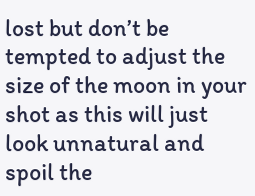lost but don’t be tempted to adjust the size of the moon in your shot as this will just look unnatural and spoil the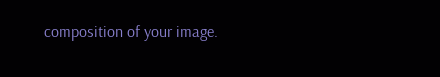composition of your image.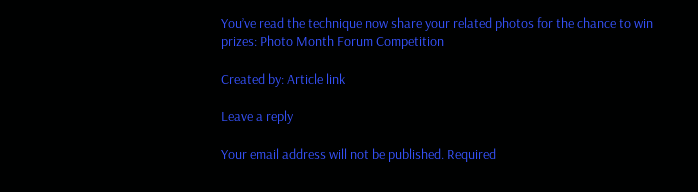You’ve read the technique now share your related photos for the chance to win prizes: Photo Month Forum Competition

Created by: Article link

Leave a reply

Your email address will not be published. Required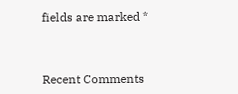fields are marked *



Recent Comments